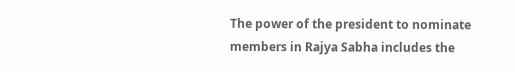The power of the president to nominate members in Rajya Sabha includes the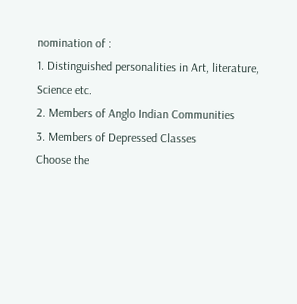nomination of :
1. Distinguished personalities in Art, literature, Science etc.
2. Members of Anglo Indian Communities
3. Members of Depressed Classes
Choose the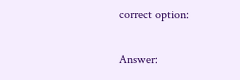correct option:

Answer: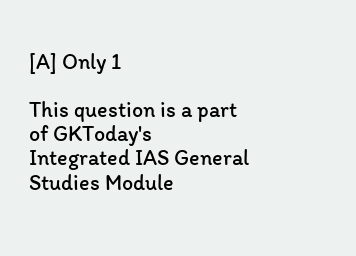[A] Only 1

This question is a part of GKToday's Integrated IAS General Studies Module